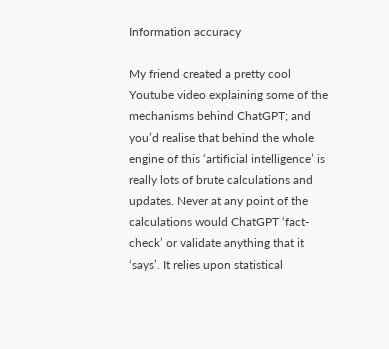Information accuracy

My friend created a pretty cool Youtube video explaining some of the mechanisms behind ChatGPT; and you’d realise that behind the whole engine of this ‘artificial intelligence’ is really lots of brute calculations and updates. Never at any point of the calculations would ChatGPT ‘fact-check’ or validate anything that it ‘says’. It relies upon statistical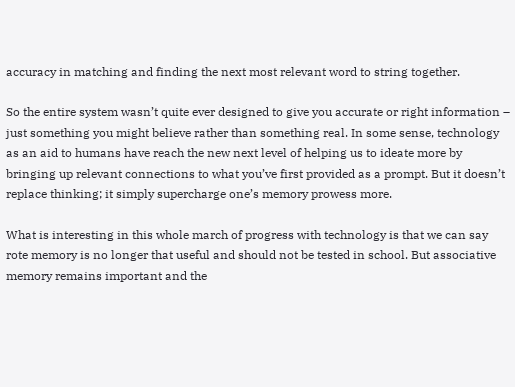accuracy in matching and finding the next most relevant word to string together.

So the entire system wasn’t quite ever designed to give you accurate or right information – just something you might believe rather than something real. In some sense, technology as an aid to humans have reach the new next level of helping us to ideate more by bringing up relevant connections to what you’ve first provided as a prompt. But it doesn’t replace thinking; it simply supercharge one’s memory prowess more.

What is interesting in this whole march of progress with technology is that we can say rote memory is no longer that useful and should not be tested in school. But associative memory remains important and the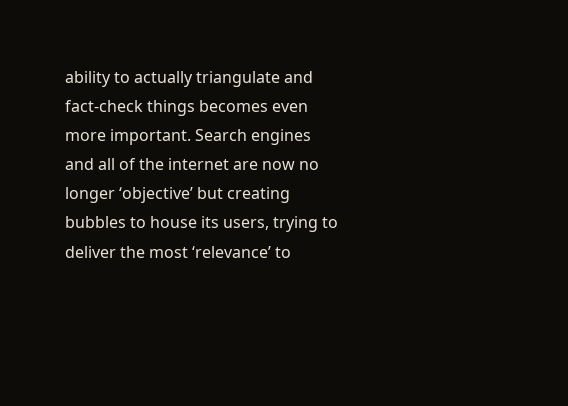ability to actually triangulate and fact-check things becomes even more important. Search engines and all of the internet are now no longer ‘objective’ but creating bubbles to house its users, trying to deliver the most ‘relevance’ to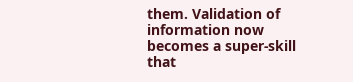them. Validation of information now becomes a super-skill that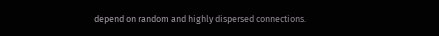depend on random and highly dispersed connections.